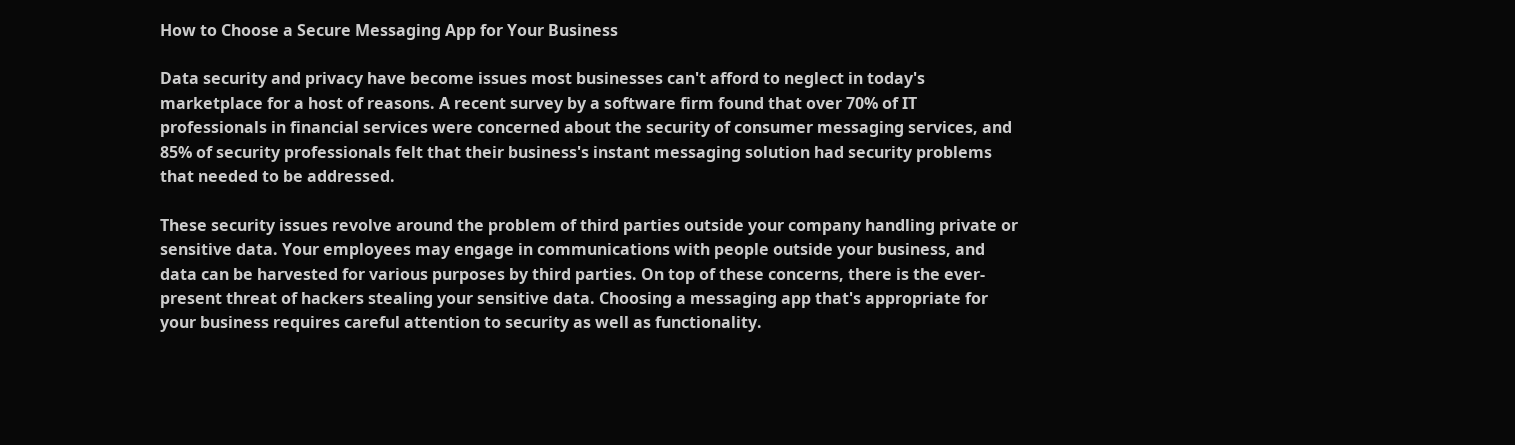How to Choose a Secure Messaging App for Your Business

Data security and privacy have become issues most businesses can't afford to neglect in today's marketplace for a host of reasons. A recent survey by a software firm found that over 70% of IT professionals in financial services were concerned about the security of consumer messaging services, and 85% of security professionals felt that their business's instant messaging solution had security problems that needed to be addressed.

These security issues revolve around the problem of third parties outside your company handling private or sensitive data. Your employees may engage in communications with people outside your business, and data can be harvested for various purposes by third parties. On top of these concerns, there is the ever-present threat of hackers stealing your sensitive data. Choosing a messaging app that's appropriate for your business requires careful attention to security as well as functionality.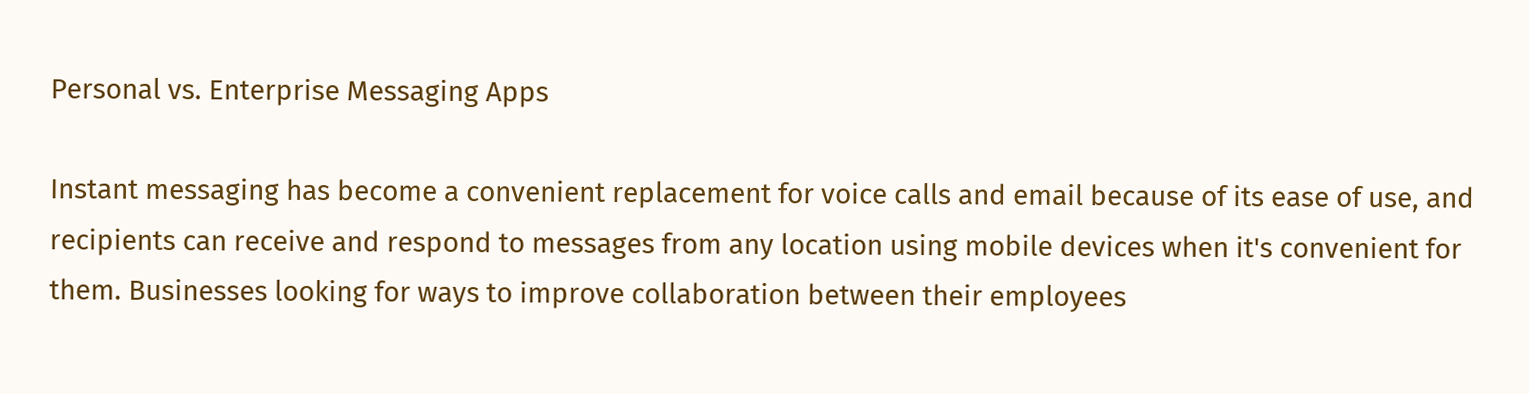Personal vs. Enterprise Messaging Apps

Instant messaging has become a convenient replacement for voice calls and email because of its ease of use, and recipients can receive and respond to messages from any location using mobile devices when it's convenient for them. Businesses looking for ways to improve collaboration between their employees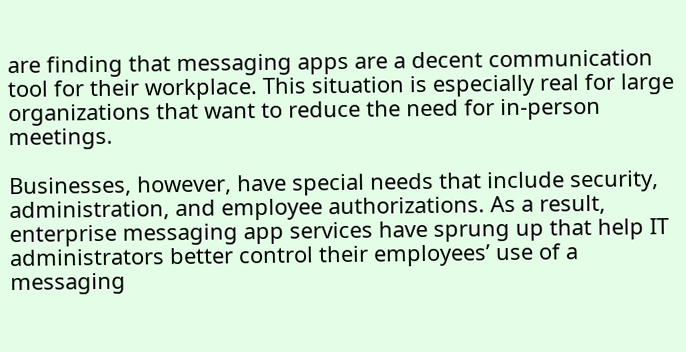are finding that messaging apps are a decent communication tool for their workplace. This situation is especially real for large organizations that want to reduce the need for in-person meetings.

Businesses, however, have special needs that include security, administration, and employee authorizations. As a result, enterprise messaging app services have sprung up that help IT administrators better control their employees’ use of a messaging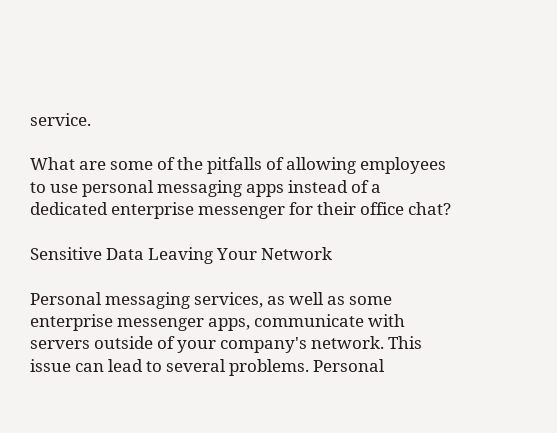service.

What are some of the pitfalls of allowing employees to use personal messaging apps instead of a dedicated enterprise messenger for their office chat?

Sensitive Data Leaving Your Network

Personal messaging services, as well as some enterprise messenger apps, communicate with servers outside of your company's network. This issue can lead to several problems. Personal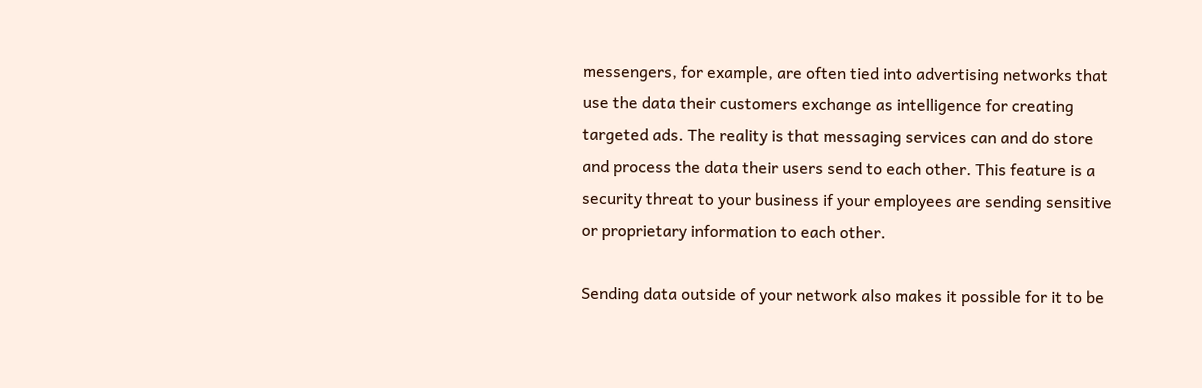messengers, for example, are often tied into advertising networks that use the data their customers exchange as intelligence for creating targeted ads. The reality is that messaging services can and do store and process the data their users send to each other. This feature is a security threat to your business if your employees are sending sensitive or proprietary information to each other.

Sending data outside of your network also makes it possible for it to be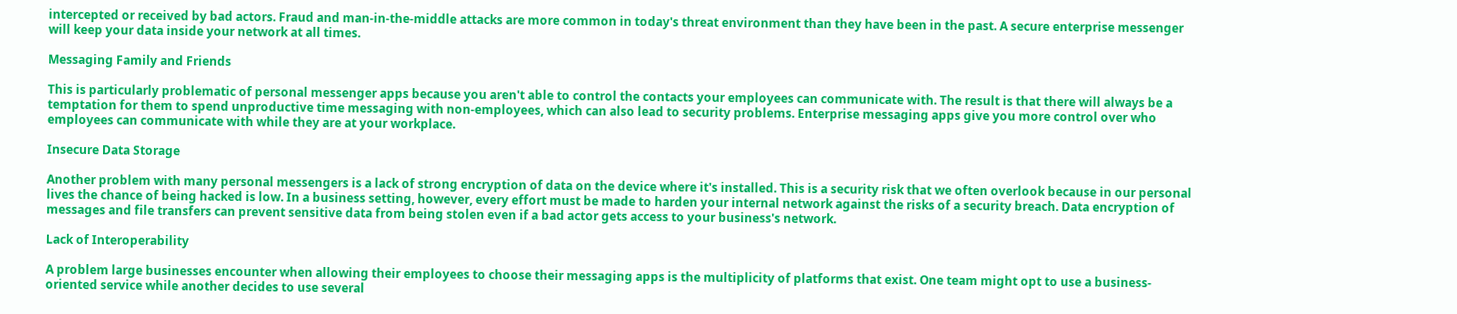intercepted or received by bad actors. Fraud and man-in-the-middle attacks are more common in today's threat environment than they have been in the past. A secure enterprise messenger will keep your data inside your network at all times.

Messaging Family and Friends

This is particularly problematic of personal messenger apps because you aren't able to control the contacts your employees can communicate with. The result is that there will always be a temptation for them to spend unproductive time messaging with non-employees, which can also lead to security problems. Enterprise messaging apps give you more control over who employees can communicate with while they are at your workplace.

Insecure Data Storage

Another problem with many personal messengers is a lack of strong encryption of data on the device where it's installed. This is a security risk that we often overlook because in our personal lives the chance of being hacked is low. In a business setting, however, every effort must be made to harden your internal network against the risks of a security breach. Data encryption of messages and file transfers can prevent sensitive data from being stolen even if a bad actor gets access to your business's network.

Lack of Interoperability

A problem large businesses encounter when allowing their employees to choose their messaging apps is the multiplicity of platforms that exist. One team might opt to use a business-oriented service while another decides to use several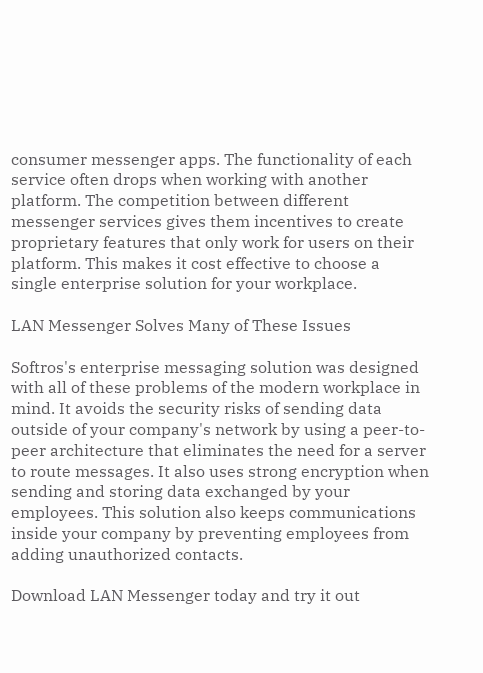consumer messenger apps. The functionality of each service often drops when working with another platform. The competition between different messenger services gives them incentives to create proprietary features that only work for users on their platform. This makes it cost effective to choose a single enterprise solution for your workplace.

LAN Messenger Solves Many of These Issues

Softros's enterprise messaging solution was designed with all of these problems of the modern workplace in mind. It avoids the security risks of sending data outside of your company's network by using a peer-to-peer architecture that eliminates the need for a server to route messages. It also uses strong encryption when sending and storing data exchanged by your employees. This solution also keeps communications inside your company by preventing employees from adding unauthorized contacts.

Download LAN Messenger today and try it out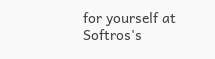for yourself at Softros's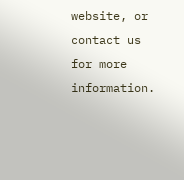website, or contact us for more information.